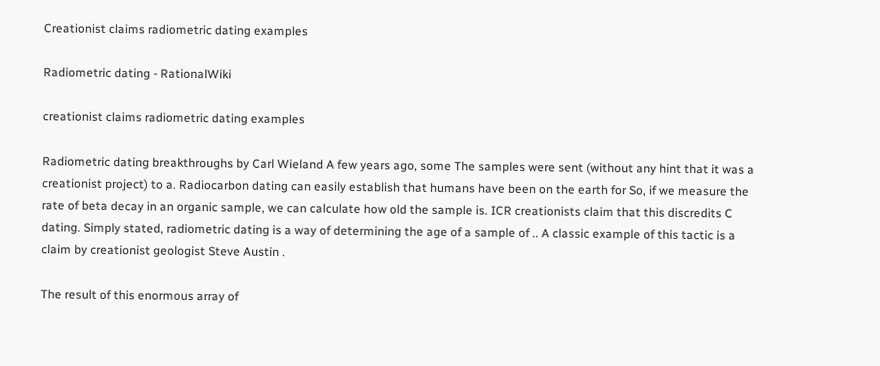Creationist claims radiometric dating examples

Radiometric dating - RationalWiki

creationist claims radiometric dating examples

Radiometric dating breakthroughs by Carl Wieland A few years ago, some The samples were sent (without any hint that it was a creationist project) to a. Radiocarbon dating can easily establish that humans have been on the earth for So, if we measure the rate of beta decay in an organic sample, we can calculate how old the sample is. ICR creationists claim that this discredits C dating. Simply stated, radiometric dating is a way of determining the age of a sample of .. A classic example of this tactic is a claim by creationist geologist Steve Austin .

The result of this enormous array of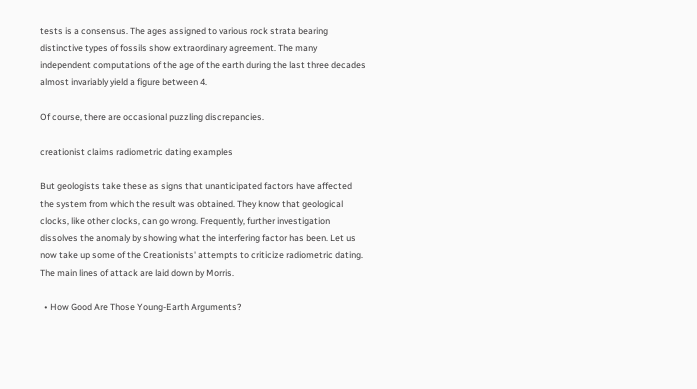tests is a consensus. The ages assigned to various rock strata bearing distinctive types of fossils show extraordinary agreement. The many independent computations of the age of the earth during the last three decades almost invariably yield a figure between 4.

Of course, there are occasional puzzling discrepancies.

creationist claims radiometric dating examples

But geologists take these as signs that unanticipated factors have affected the system from which the result was obtained. They know that geological clocks, like other clocks, can go wrong. Frequently, further investigation dissolves the anomaly by showing what the interfering factor has been. Let us now take up some of the Creationists' attempts to criticize radiometric dating. The main lines of attack are laid down by Morris.

  • How Good Are Those Young-Earth Arguments?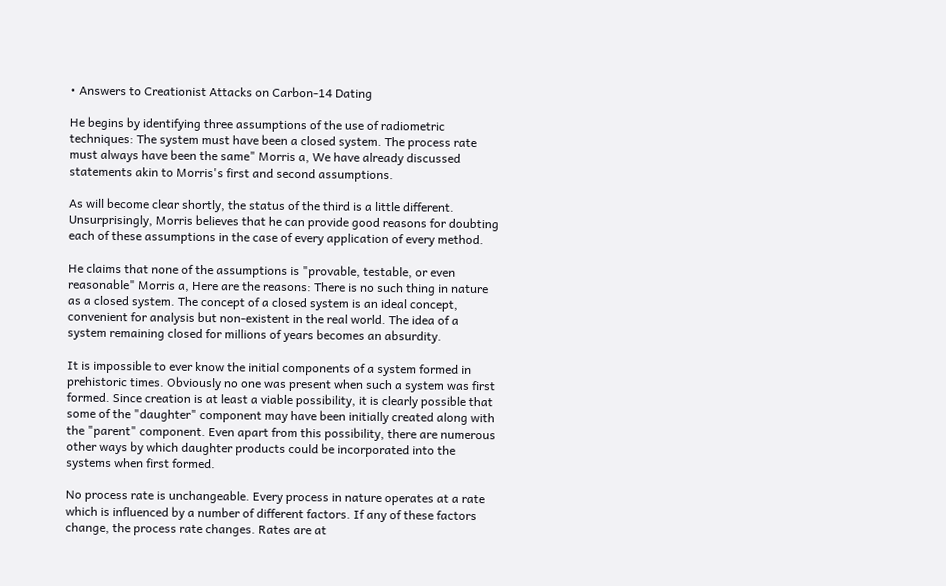• Answers to Creationist Attacks on Carbon-14 Dating

He begins by identifying three assumptions of the use of radiometric techniques: The system must have been a closed system. The process rate must always have been the same" Morris a, We have already discussed statements akin to Morris's first and second assumptions.

As will become clear shortly, the status of the third is a little different. Unsurprisingly, Morris believes that he can provide good reasons for doubting each of these assumptions in the case of every application of every method.

He claims that none of the assumptions is "provable, testable, or even reasonable" Morris a, Here are the reasons: There is no such thing in nature as a closed system. The concept of a closed system is an ideal concept, convenient for analysis but non-existent in the real world. The idea of a system remaining closed for millions of years becomes an absurdity.

It is impossible to ever know the initial components of a system formed in prehistoric times. Obviously no one was present when such a system was first formed. Since creation is at least a viable possibility, it is clearly possible that some of the "daughter" component may have been initially created along with the "parent" component. Even apart from this possibility, there are numerous other ways by which daughter products could be incorporated into the systems when first formed.

No process rate is unchangeable. Every process in nature operates at a rate which is influenced by a number of different factors. If any of these factors change, the process rate changes. Rates are at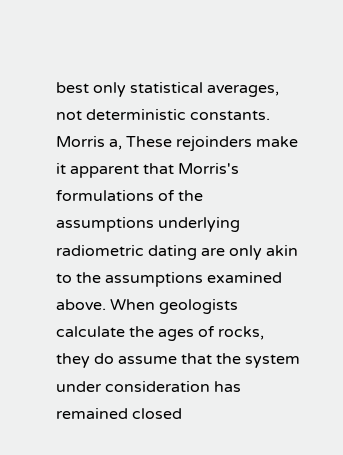best only statistical averages, not deterministic constants. Morris a, These rejoinders make it apparent that Morris's formulations of the assumptions underlying radiometric dating are only akin to the assumptions examined above. When geologists calculate the ages of rocks, they do assume that the system under consideration has remained closed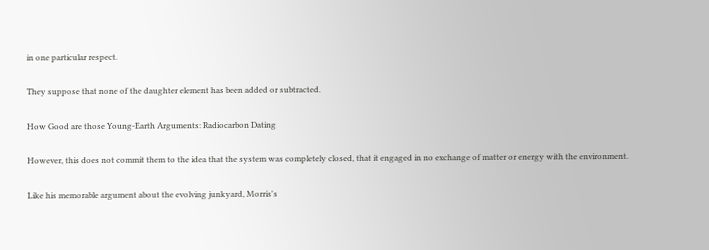in one particular respect.

They suppose that none of the daughter element has been added or subtracted.

How Good are those Young-Earth Arguments: Radiocarbon Dating

However, this does not commit them to the idea that the system was completely closed, that it engaged in no exchange of matter or energy with the environment.

Like his memorable argument about the evolving junkyard, Morris's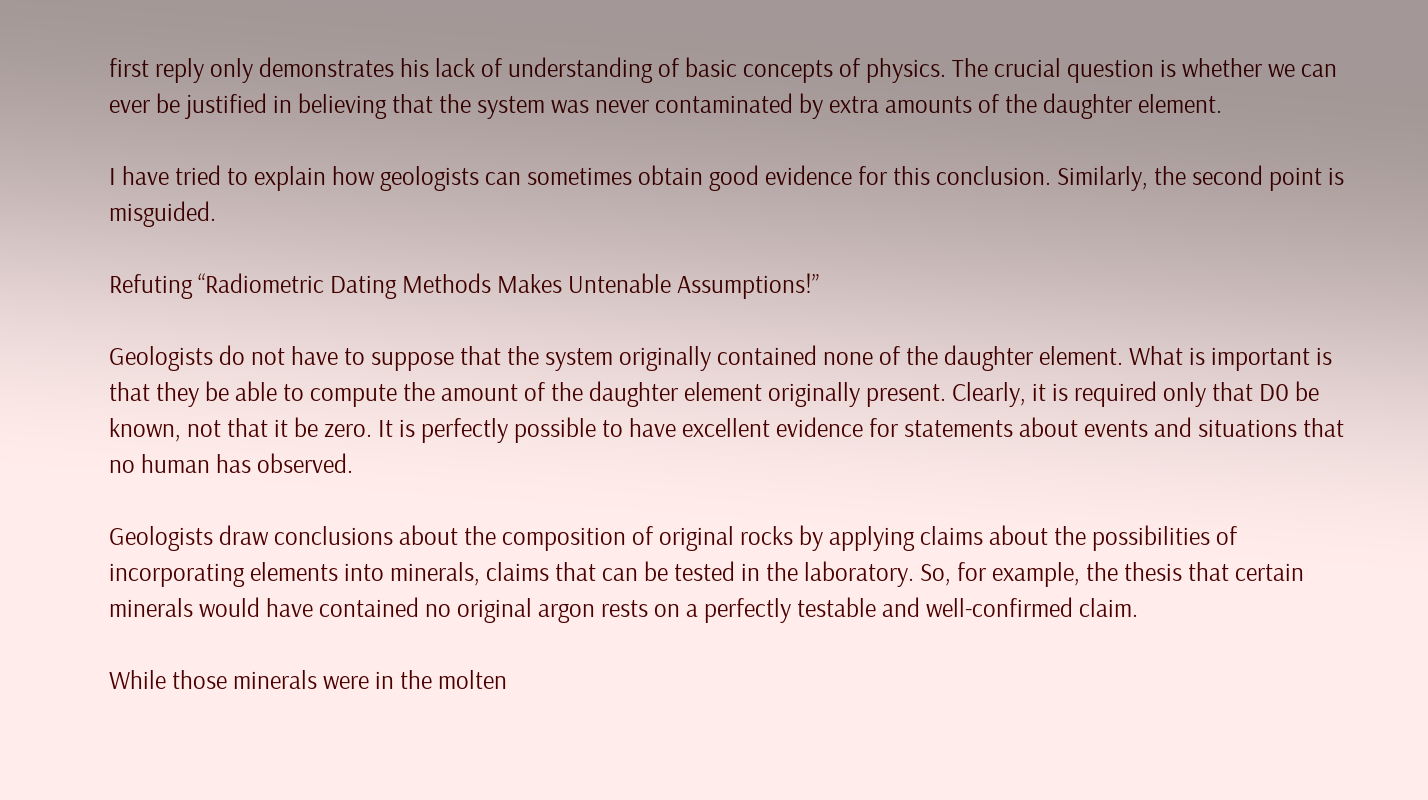first reply only demonstrates his lack of understanding of basic concepts of physics. The crucial question is whether we can ever be justified in believing that the system was never contaminated by extra amounts of the daughter element.

I have tried to explain how geologists can sometimes obtain good evidence for this conclusion. Similarly, the second point is misguided.

Refuting “Radiometric Dating Methods Makes Untenable Assumptions!”

Geologists do not have to suppose that the system originally contained none of the daughter element. What is important is that they be able to compute the amount of the daughter element originally present. Clearly, it is required only that D0 be known, not that it be zero. It is perfectly possible to have excellent evidence for statements about events and situations that no human has observed.

Geologists draw conclusions about the composition of original rocks by applying claims about the possibilities of incorporating elements into minerals, claims that can be tested in the laboratory. So, for example, the thesis that certain minerals would have contained no original argon rests on a perfectly testable and well-confirmed claim.

While those minerals were in the molten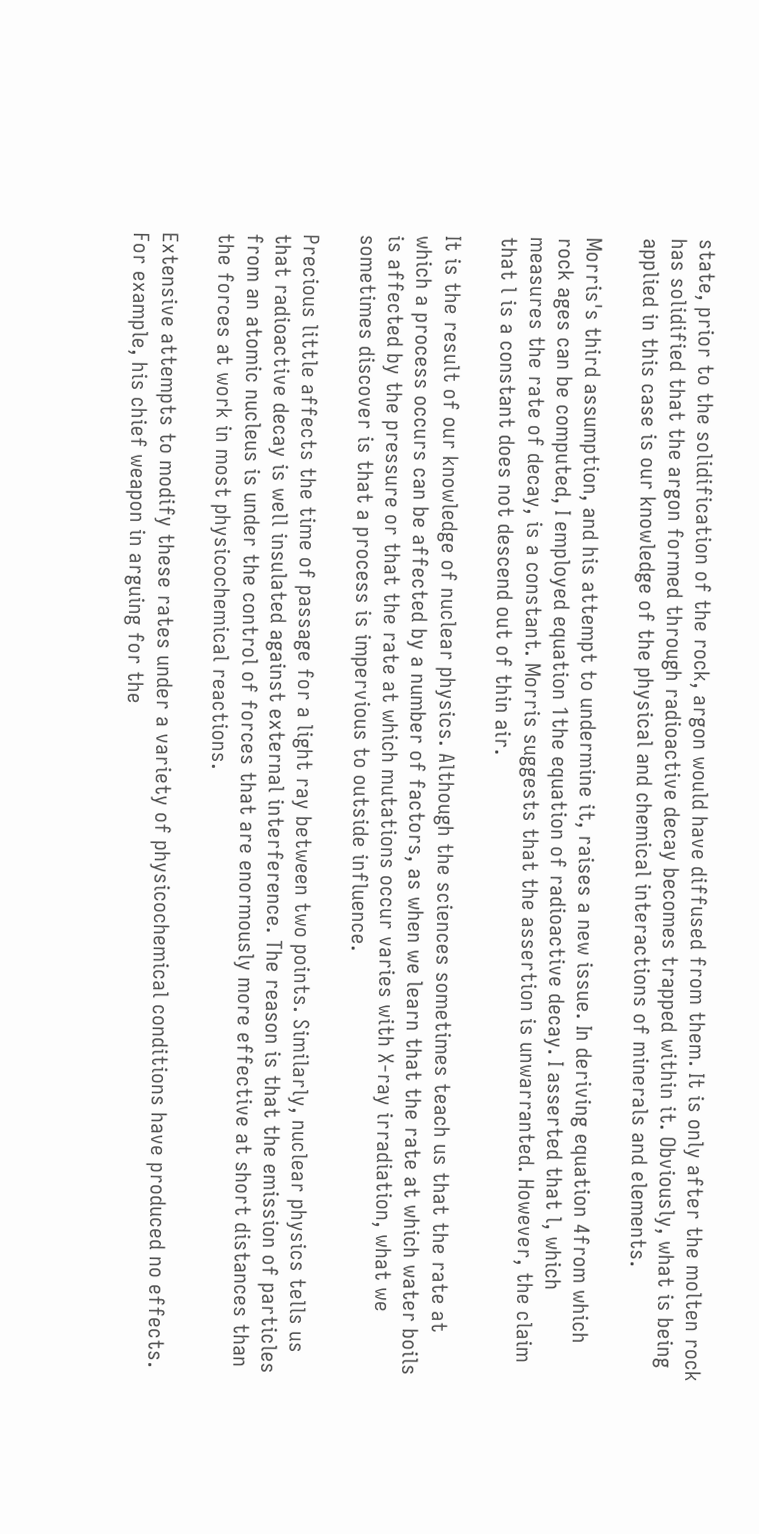state, prior to the solidification of the rock, argon would have diffused from them. It is only after the molten rock has solidified that the argon formed through radioactive decay becomes trapped within it. Obviously, what is being applied in this case is our knowledge of the physical and chemical interactions of minerals and elements.

Morris's third assumption, and his attempt to undermine it, raises a new issue. In deriving equation 4from which rock ages can be computed, I employed equation 1the equation of radioactive decay. I asserted that l, which measures the rate of decay, is a constant. Morris suggests that the assertion is unwarranted. However, the claim that l is a constant does not descend out of thin air.

It is the result of our knowledge of nuclear physics. Although the sciences sometimes teach us that the rate at which a process occurs can be affected by a number of factors, as when we learn that the rate at which water boils is affected by the pressure or that the rate at which mutations occur varies with X-ray irradiation, what we sometimes discover is that a process is impervious to outside influence.

Precious little affects the time of passage for a light ray between two points. Similarly, nuclear physics tells us that radioactive decay is well insulated against external interference. The reason is that the emission of particles from an atomic nucleus is under the control of forces that are enormously more effective at short distances than the forces at work in most physicochemical reactions.

Extensive attempts to modify these rates under a variety of physicochemical conditions have produced no effects. For example, his chief weapon in arguing for the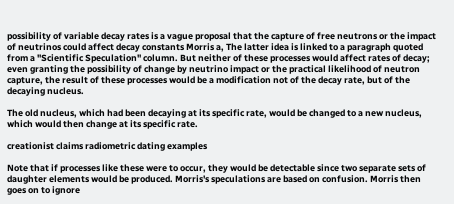possibility of variable decay rates is a vague proposal that the capture of free neutrons or the impact of neutrinos could affect decay constants Morris a, The latter idea is linked to a paragraph quoted from a "Scientific Speculation" column. But neither of these processes would affect rates of decay; even granting the possibility of change by neutrino impact or the practical likelihood of neutron capture, the result of these processes would be a modification not of the decay rate, but of the decaying nucleus.

The old nucleus, which had been decaying at its specific rate, would be changed to a new nucleus, which would then change at its specific rate.

creationist claims radiometric dating examples

Note that if processes like these were to occur, they would be detectable since two separate sets of daughter elements would be produced. Morris's speculations are based on confusion. Morris then goes on to ignore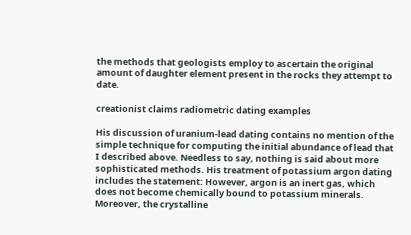the methods that geologists employ to ascertain the original amount of daughter element present in the rocks they attempt to date.

creationist claims radiometric dating examples

His discussion of uranium-lead dating contains no mention of the simple technique for computing the initial abundance of lead that I described above. Needless to say, nothing is said about more sophisticated methods. His treatment of potassium argon dating includes the statement: However, argon is an inert gas, which does not become chemically bound to potassium minerals. Moreover, the crystalline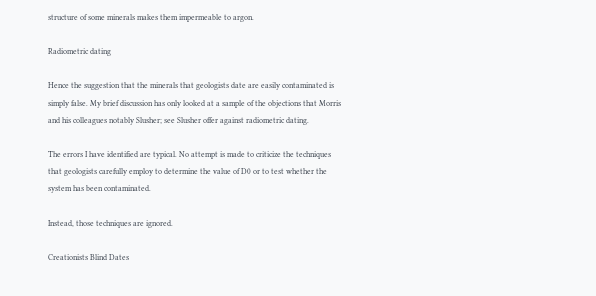structure of some minerals makes them impermeable to argon.

Radiometric dating

Hence the suggestion that the minerals that geologists date are easily contaminated is simply false. My brief discussion has only looked at a sample of the objections that Morris and his colleagues notably Slusher; see Slusher offer against radiometric dating.

The errors I have identified are typical. No attempt is made to criticize the techniques that geologists carefully employ to determine the value of D0 or to test whether the system has been contaminated.

Instead, those techniques are ignored.

Creationists Blind Dates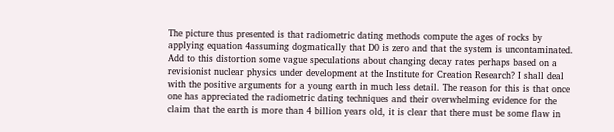The picture thus presented is that radiometric dating methods compute the ages of rocks by applying equation 4assuming dogmatically that D0 is zero and that the system is uncontaminated. Add to this distortion some vague speculations about changing decay rates perhaps based on a revisionist nuclear physics under development at the Institute for Creation Research? I shall deal with the positive arguments for a young earth in much less detail. The reason for this is that once one has appreciated the radiometric dating techniques and their overwhelming evidence for the claim that the earth is more than 4 billion years old, it is clear that there must be some flaw in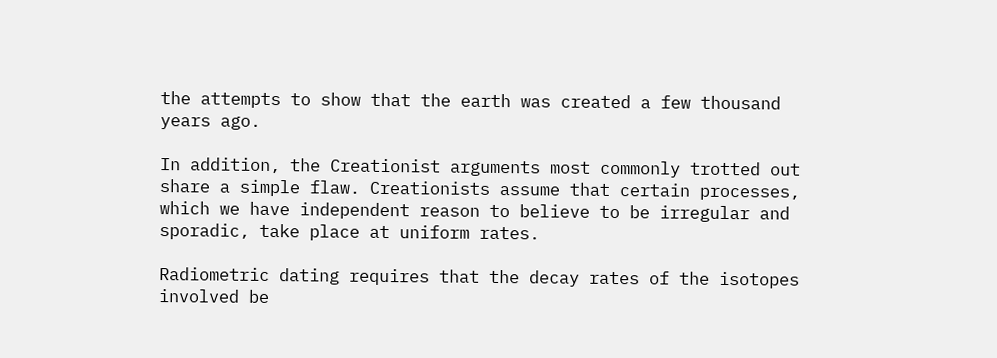the attempts to show that the earth was created a few thousand years ago.

In addition, the Creationist arguments most commonly trotted out share a simple flaw. Creationists assume that certain processes, which we have independent reason to believe to be irregular and sporadic, take place at uniform rates.

Radiometric dating requires that the decay rates of the isotopes involved be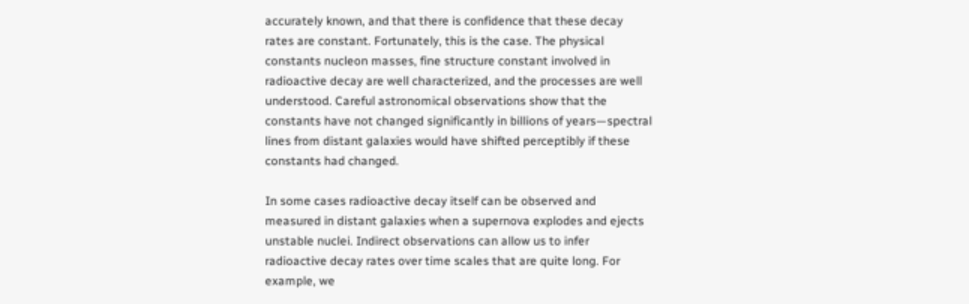accurately known, and that there is confidence that these decay rates are constant. Fortunately, this is the case. The physical constants nucleon masses, fine structure constant involved in radioactive decay are well characterized, and the processes are well understood. Careful astronomical observations show that the constants have not changed significantly in billions of years—spectral lines from distant galaxies would have shifted perceptibly if these constants had changed.

In some cases radioactive decay itself can be observed and measured in distant galaxies when a supernova explodes and ejects unstable nuclei. Indirect observations can allow us to infer radioactive decay rates over time scales that are quite long. For example, we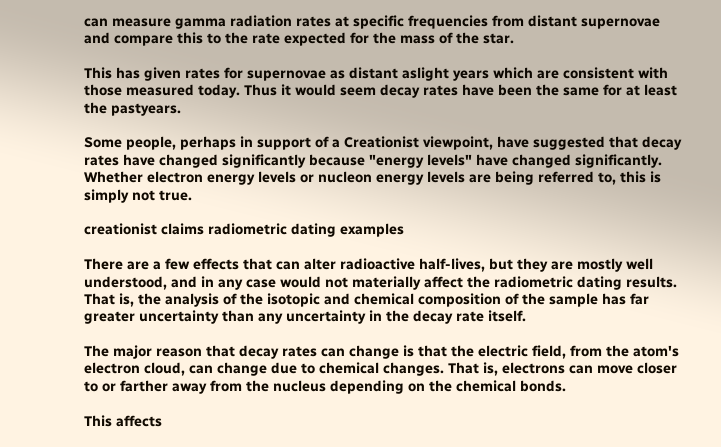can measure gamma radiation rates at specific frequencies from distant supernovae and compare this to the rate expected for the mass of the star.

This has given rates for supernovae as distant aslight years which are consistent with those measured today. Thus it would seem decay rates have been the same for at least the pastyears.

Some people, perhaps in support of a Creationist viewpoint, have suggested that decay rates have changed significantly because "energy levels" have changed significantly. Whether electron energy levels or nucleon energy levels are being referred to, this is simply not true.

creationist claims radiometric dating examples

There are a few effects that can alter radioactive half-lives, but they are mostly well understood, and in any case would not materially affect the radiometric dating results. That is, the analysis of the isotopic and chemical composition of the sample has far greater uncertainty than any uncertainty in the decay rate itself.

The major reason that decay rates can change is that the electric field, from the atom's electron cloud, can change due to chemical changes. That is, electrons can move closer to or farther away from the nucleus depending on the chemical bonds.

This affects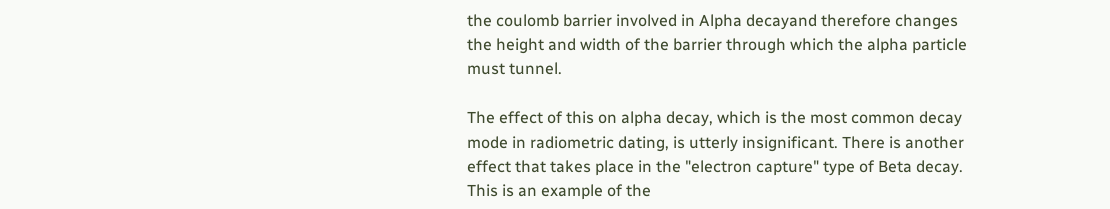the coulomb barrier involved in Alpha decayand therefore changes the height and width of the barrier through which the alpha particle must tunnel.

The effect of this on alpha decay, which is the most common decay mode in radiometric dating, is utterly insignificant. There is another effect that takes place in the "electron capture" type of Beta decay. This is an example of the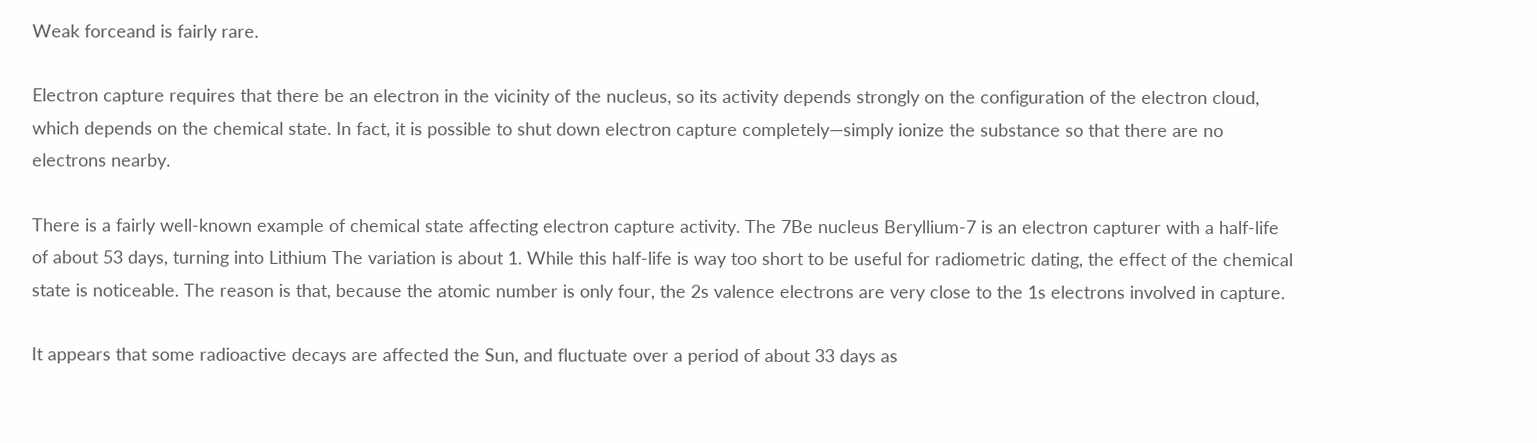Weak forceand is fairly rare.

Electron capture requires that there be an electron in the vicinity of the nucleus, so its activity depends strongly on the configuration of the electron cloud, which depends on the chemical state. In fact, it is possible to shut down electron capture completely—simply ionize the substance so that there are no electrons nearby.

There is a fairly well-known example of chemical state affecting electron capture activity. The 7Be nucleus Beryllium-7 is an electron capturer with a half-life of about 53 days, turning into Lithium The variation is about 1. While this half-life is way too short to be useful for radiometric dating, the effect of the chemical state is noticeable. The reason is that, because the atomic number is only four, the 2s valence electrons are very close to the 1s electrons involved in capture.

It appears that some radioactive decays are affected the Sun, and fluctuate over a period of about 33 days as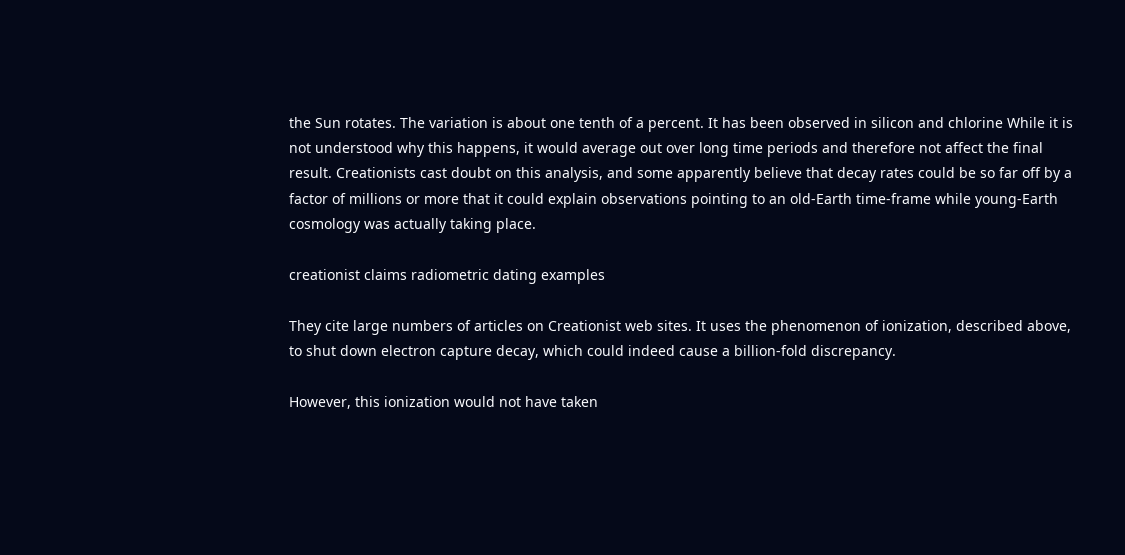the Sun rotates. The variation is about one tenth of a percent. It has been observed in silicon and chlorine While it is not understood why this happens, it would average out over long time periods and therefore not affect the final result. Creationists cast doubt on this analysis, and some apparently believe that decay rates could be so far off by a factor of millions or more that it could explain observations pointing to an old-Earth time-frame while young-Earth cosmology was actually taking place.

creationist claims radiometric dating examples

They cite large numbers of articles on Creationist web sites. It uses the phenomenon of ionization, described above, to shut down electron capture decay, which could indeed cause a billion-fold discrepancy.

However, this ionization would not have taken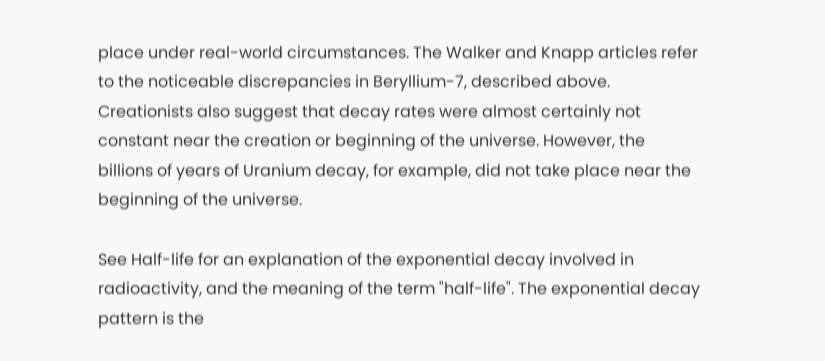place under real-world circumstances. The Walker and Knapp articles refer to the noticeable discrepancies in Beryllium-7, described above. Creationists also suggest that decay rates were almost certainly not constant near the creation or beginning of the universe. However, the billions of years of Uranium decay, for example, did not take place near the beginning of the universe.

See Half-life for an explanation of the exponential decay involved in radioactivity, and the meaning of the term "half-life". The exponential decay pattern is the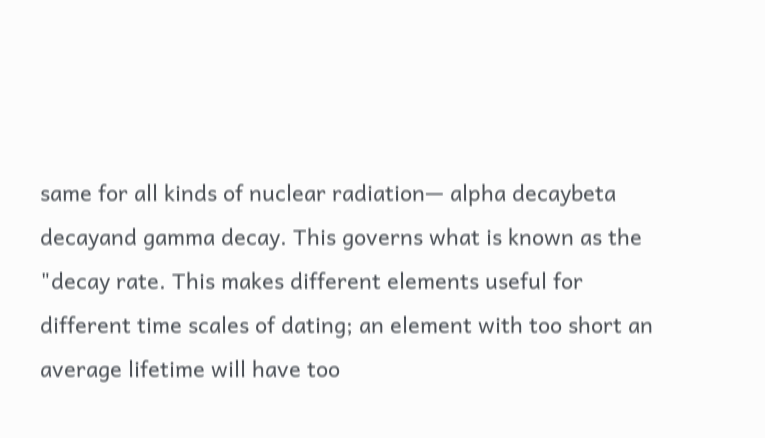same for all kinds of nuclear radiation— alpha decaybeta decayand gamma decay. This governs what is known as the "decay rate. This makes different elements useful for different time scales of dating; an element with too short an average lifetime will have too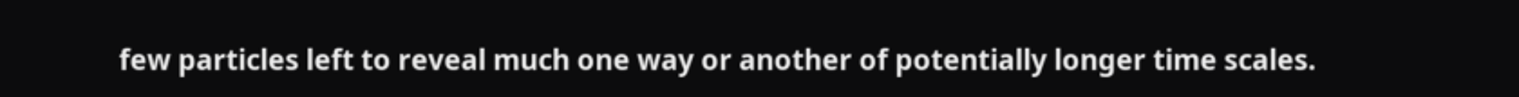few particles left to reveal much one way or another of potentially longer time scales.